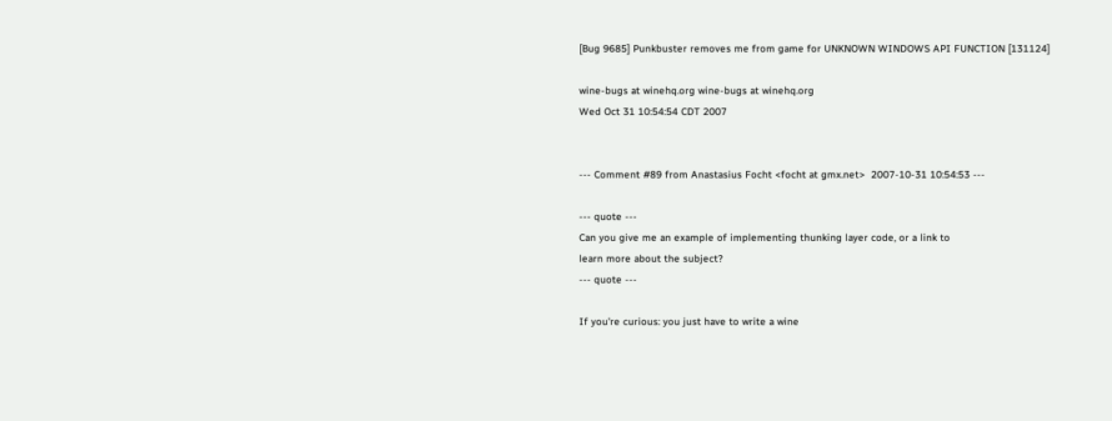[Bug 9685] Punkbuster removes me from game for UNKNOWN WINDOWS API FUNCTION [131124]

wine-bugs at winehq.org wine-bugs at winehq.org
Wed Oct 31 10:54:54 CDT 2007


--- Comment #89 from Anastasius Focht <focht at gmx.net>  2007-10-31 10:54:53 ---

--- quote ---
Can you give me an example of implementing thunking layer code, or a link to
learn more about the subject?
--- quote ---

If you're curious: you just have to write a wine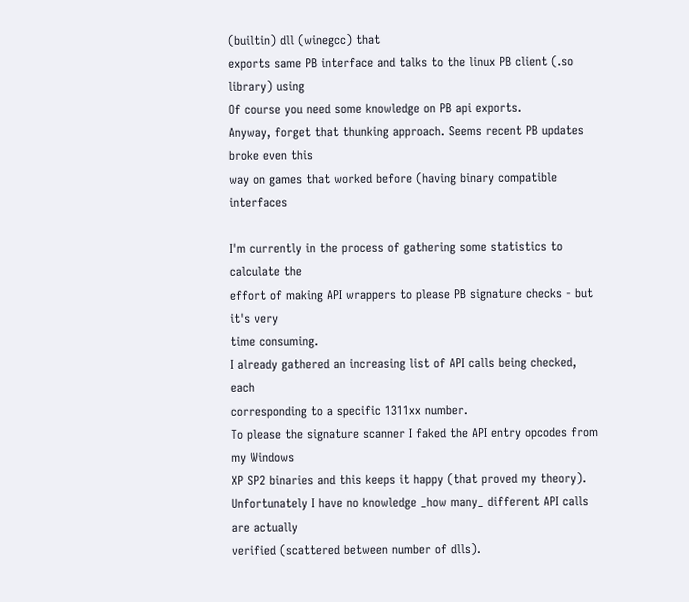(builtin) dll (winegcc) that
exports same PB interface and talks to the linux PB client (.so library) using
Of course you need some knowledge on PB api exports.
Anyway, forget that thunking approach. Seems recent PB updates broke even this
way on games that worked before (having binary compatible interfaces

I'm currently in the process of gathering some statistics to calculate the
effort of making API wrappers to please PB signature checks - but it's very
time consuming.
I already gathered an increasing list of API calls being checked, each
corresponding to a specific 1311xx number.
To please the signature scanner I faked the API entry opcodes from my Windows
XP SP2 binaries and this keeps it happy (that proved my theory).
Unfortunately I have no knowledge _how many_ different API calls are actually
verified (scattered between number of dlls).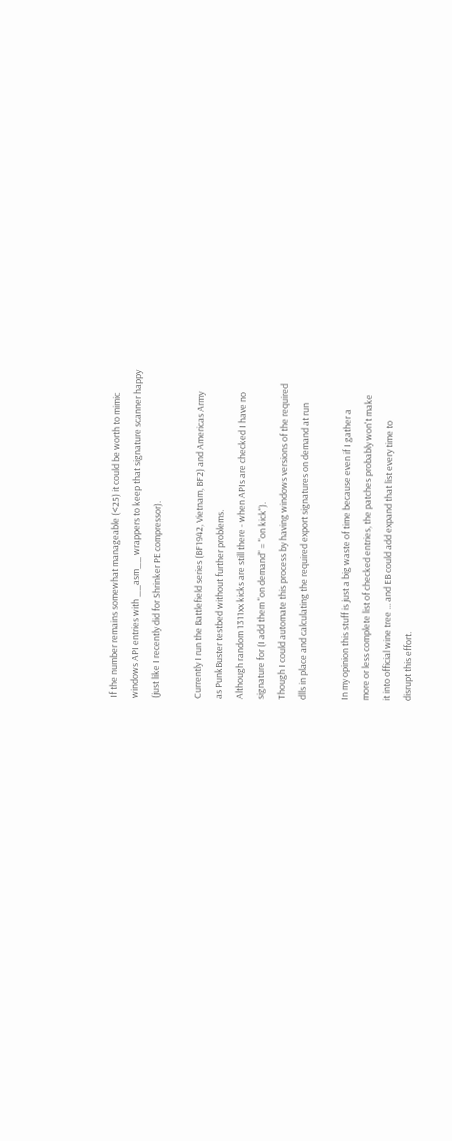If the number remains somewhat manageable (<25) it could be worth to mimic
windows API entries with __asm__ wrappers to keep that signature scanner happy
(just like I recently did for Shrinker PE compressor).

Currently I run the Battlefield series (BF1942, Vietnam, BF2) and Americas Army
as PunkBuster testbed without further problems.
Although random 1311xx kicks are still there - when APIs are checked I have no
signature for (I add them "on demand" = "on kick").
Though I could automate this process by having windows versions of the required
dlls in place and calculating the required export signatures on demand at run

In my opinion this stuff is just a big waste of time because even if I gather a
more or less complete list of checked entries, the patches probably won't make
it into official wine tree ... and EB could add expand that list every time to
disrupt this effort.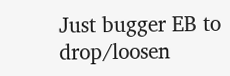Just bugger EB to drop/loosen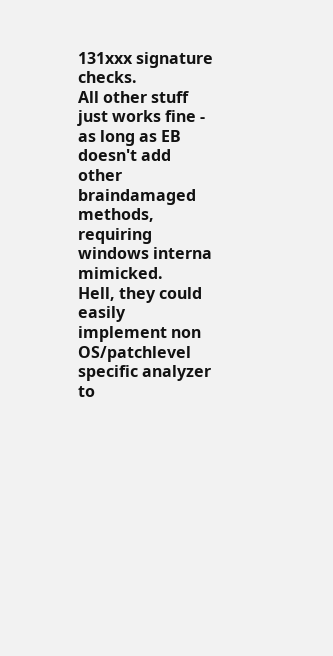131xxx signature checks.
All other stuff just works fine - as long as EB doesn't add other braindamaged
methods, requiring windows interna mimicked.
Hell, they could easily implement non OS/patchlevel specific analyzer to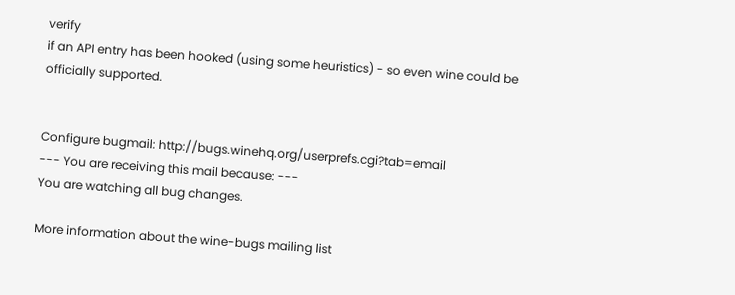verify
if an API entry has been hooked (using some heuristics) - so even wine could be
officially supported.


Configure bugmail: http://bugs.winehq.org/userprefs.cgi?tab=email
--- You are receiving this mail because: ---
You are watching all bug changes.

More information about the wine-bugs mailing list